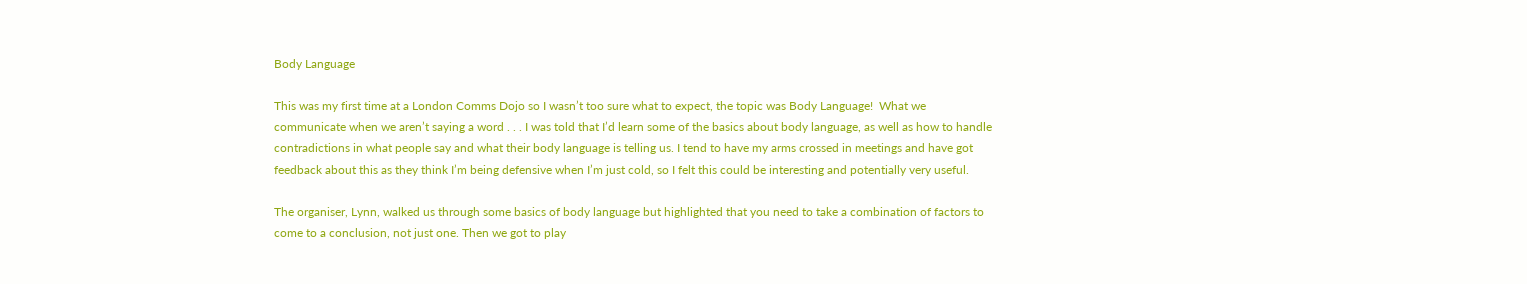Body Language

This was my first time at a London Comms Dojo so I wasn’t too sure what to expect, the topic was Body Language!  What we communicate when we aren’t saying a word . . . I was told that I’d learn some of the basics about body language, as well as how to handle contradictions in what people say and what their body language is telling us. I tend to have my arms crossed in meetings and have got feedback about this as they think I’m being defensive when I’m just cold, so I felt this could be interesting and potentially very useful.

The organiser, Lynn, walked us through some basics of body language but highlighted that you need to take a combination of factors to come to a conclusion, not just one. Then we got to play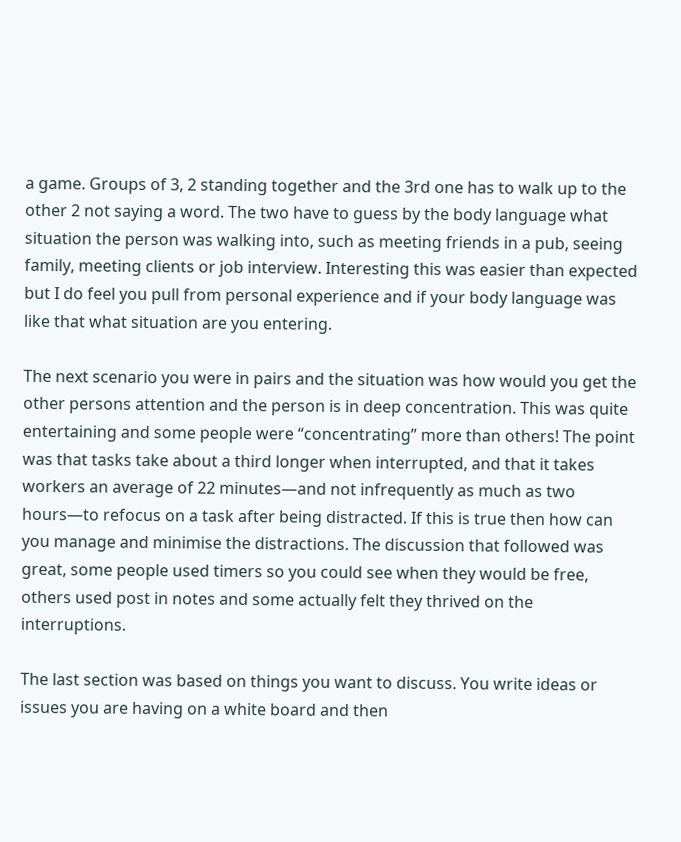a game. Groups of 3, 2 standing together and the 3rd one has to walk up to the other 2 not saying a word. The two have to guess by the body language what situation the person was walking into, such as meeting friends in a pub, seeing family, meeting clients or job interview. Interesting this was easier than expected but I do feel you pull from personal experience and if your body language was like that what situation are you entering.

The next scenario you were in pairs and the situation was how would you get the other persons attention and the person is in deep concentration. This was quite entertaining and some people were “concentrating” more than others! The point was that tasks take about a third longer when interrupted, and that it takes workers an average of 22 minutes—and not infrequently as much as two hours—to refocus on a task after being distracted. If this is true then how can you manage and minimise the distractions. The discussion that followed was great, some people used timers so you could see when they would be free, others used post in notes and some actually felt they thrived on the interruptions.

The last section was based on things you want to discuss. You write ideas or issues you are having on a white board and then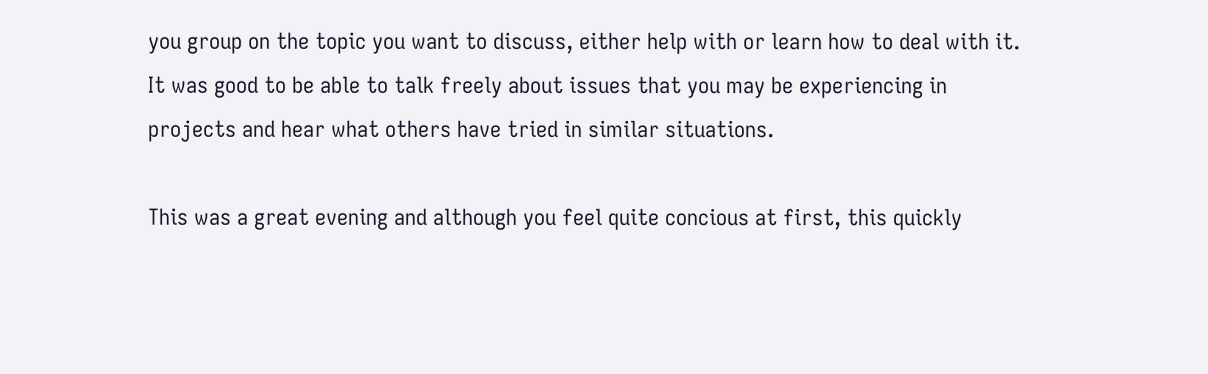you group on the topic you want to discuss, either help with or learn how to deal with it. It was good to be able to talk freely about issues that you may be experiencing in projects and hear what others have tried in similar situations.

This was a great evening and although you feel quite concious at first, this quickly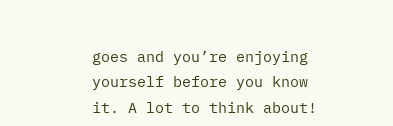goes and you’re enjoying yourself before you know it. A lot to think about!